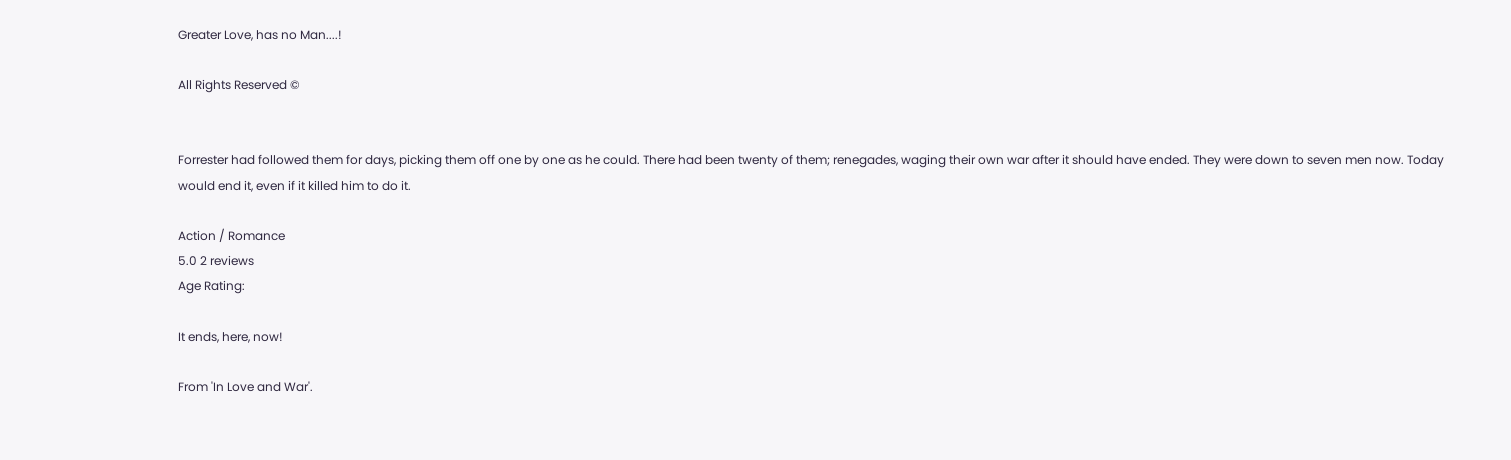Greater Love, has no Man....!

All Rights Reserved ©


Forrester had followed them for days, picking them off one by one as he could. There had been twenty of them; renegades, waging their own war after it should have ended. They were down to seven men now. Today would end it, even if it killed him to do it.

Action / Romance
5.0 2 reviews
Age Rating:

It ends, here, now!

From 'In Love and War'.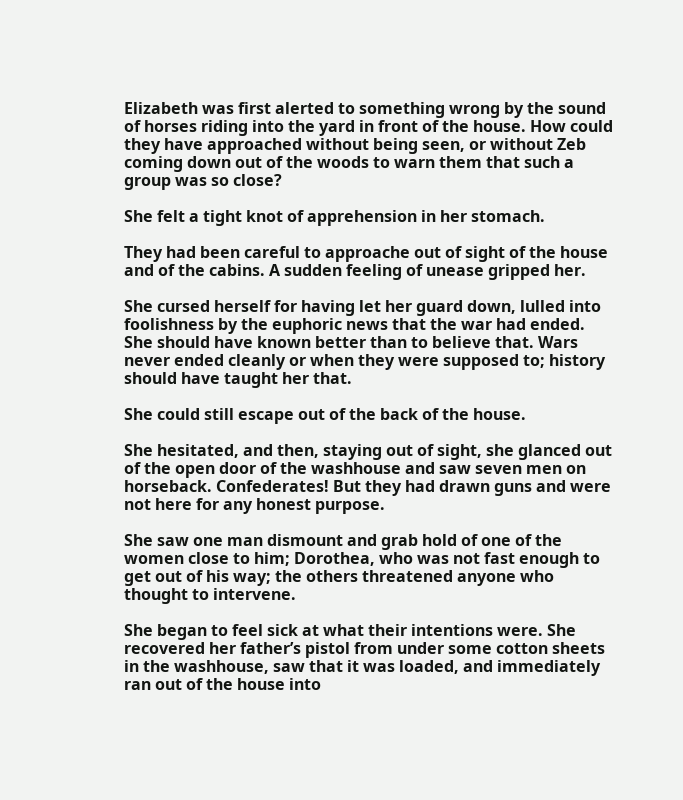Elizabeth was first alerted to something wrong by the sound of horses riding into the yard in front of the house. How could they have approached without being seen, or without Zeb coming down out of the woods to warn them that such a group was so close?

She felt a tight knot of apprehension in her stomach.

They had been careful to approache out of sight of the house and of the cabins. A sudden feeling of unease gripped her.

She cursed herself for having let her guard down, lulled into foolishness by the euphoric news that the war had ended. She should have known better than to believe that. Wars never ended cleanly or when they were supposed to; history should have taught her that.

She could still escape out of the back of the house.

She hesitated, and then, staying out of sight, she glanced out of the open door of the washhouse and saw seven men on horseback. Confederates! But they had drawn guns and were not here for any honest purpose.

She saw one man dismount and grab hold of one of the women close to him; Dorothea, who was not fast enough to get out of his way; the others threatened anyone who thought to intervene.

She began to feel sick at what their intentions were. She recovered her father’s pistol from under some cotton sheets in the washhouse, saw that it was loaded, and immediately ran out of the house into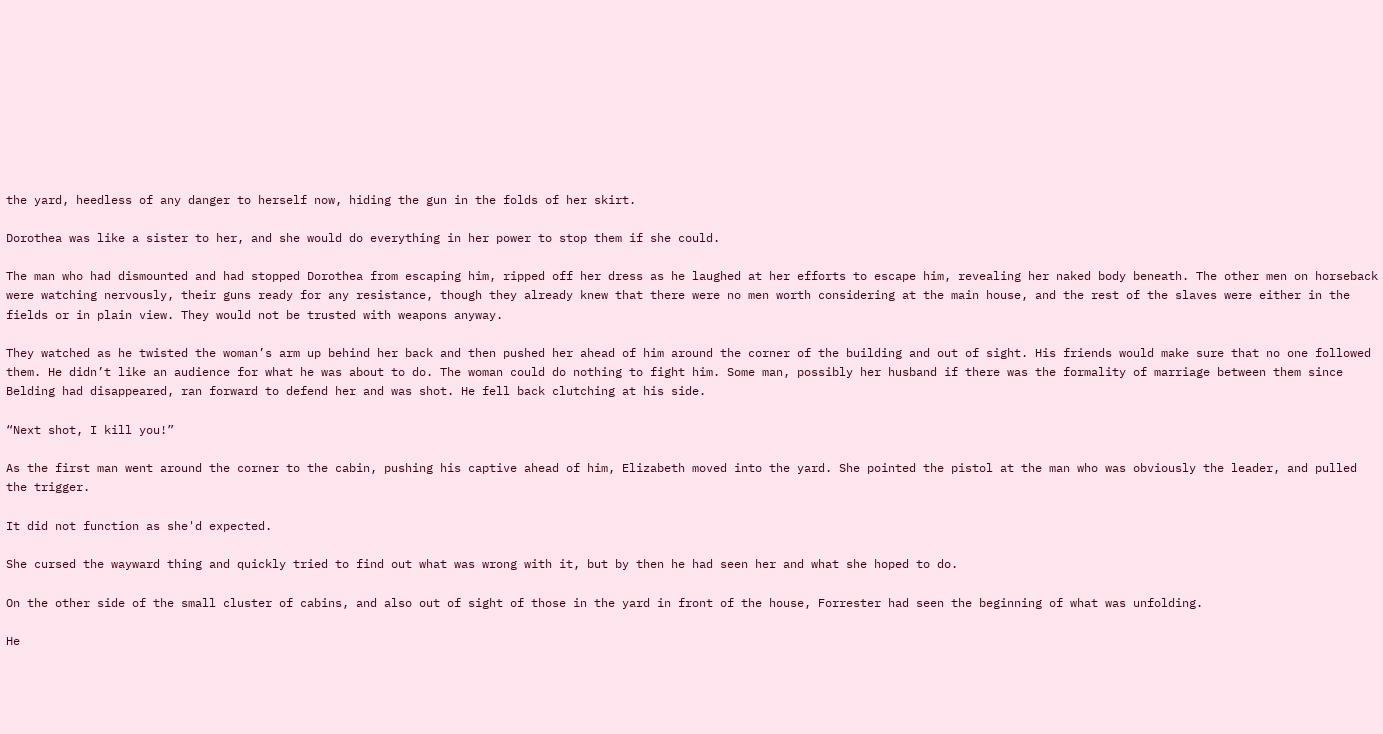the yard, heedless of any danger to herself now, hiding the gun in the folds of her skirt.

Dorothea was like a sister to her, and she would do everything in her power to stop them if she could.

The man who had dismounted and had stopped Dorothea from escaping him, ripped off her dress as he laughed at her efforts to escape him, revealing her naked body beneath. The other men on horseback were watching nervously, their guns ready for any resistance, though they already knew that there were no men worth considering at the main house, and the rest of the slaves were either in the fields or in plain view. They would not be trusted with weapons anyway.

They watched as he twisted the woman’s arm up behind her back and then pushed her ahead of him around the corner of the building and out of sight. His friends would make sure that no one followed them. He didn’t like an audience for what he was about to do. The woman could do nothing to fight him. Some man, possibly her husband if there was the formality of marriage between them since Belding had disappeared, ran forward to defend her and was shot. He fell back clutching at his side.

“Next shot, I kill you!”

As the first man went around the corner to the cabin, pushing his captive ahead of him, Elizabeth moved into the yard. She pointed the pistol at the man who was obviously the leader, and pulled the trigger.

It did not function as she'd expected.

She cursed the wayward thing and quickly tried to find out what was wrong with it, but by then he had seen her and what she hoped to do.

On the other side of the small cluster of cabins, and also out of sight of those in the yard in front of the house, Forrester had seen the beginning of what was unfolding.

He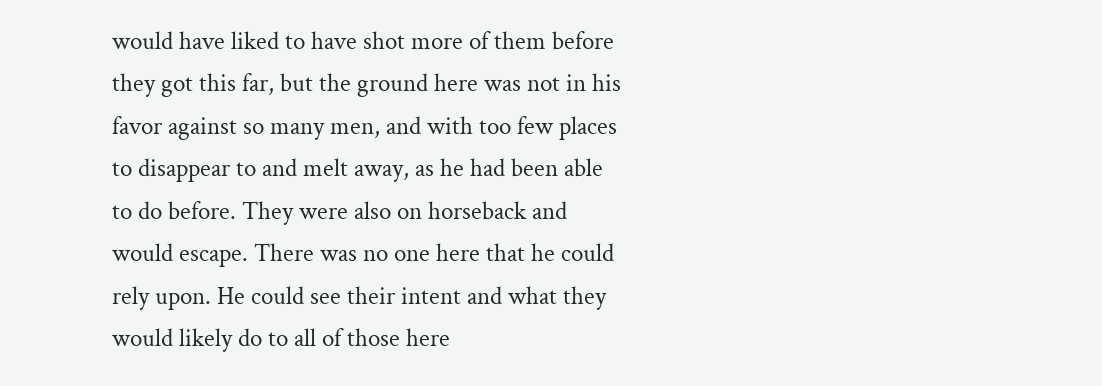would have liked to have shot more of them before they got this far, but the ground here was not in his favor against so many men, and with too few places to disappear to and melt away, as he had been able to do before. They were also on horseback and would escape. There was no one here that he could rely upon. He could see their intent and what they would likely do to all of those here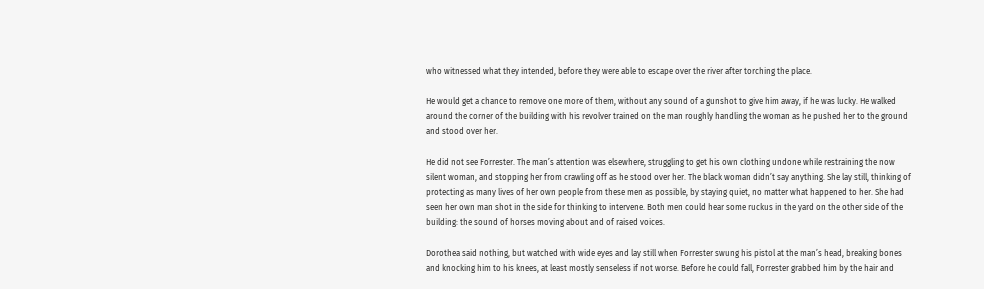who witnessed what they intended, before they were able to escape over the river after torching the place.

He would get a chance to remove one more of them, without any sound of a gunshot to give him away, if he was lucky. He walked around the corner of the building with his revolver trained on the man roughly handling the woman as he pushed her to the ground and stood over her.

He did not see Forrester. The man’s attention was elsewhere, struggling to get his own clothing undone while restraining the now silent woman, and stopping her from crawling off as he stood over her. The black woman didn’t say anything. She lay still, thinking of protecting as many lives of her own people from these men as possible, by staying quiet, no matter what happened to her. She had seen her own man shot in the side for thinking to intervene. Both men could hear some ruckus in the yard on the other side of the building: the sound of horses moving about and of raised voices.

Dorothea said nothing, but watched with wide eyes and lay still when Forrester swung his pistol at the man’s head, breaking bones and knocking him to his knees, at least mostly senseless if not worse. Before he could fall, Forrester grabbed him by the hair and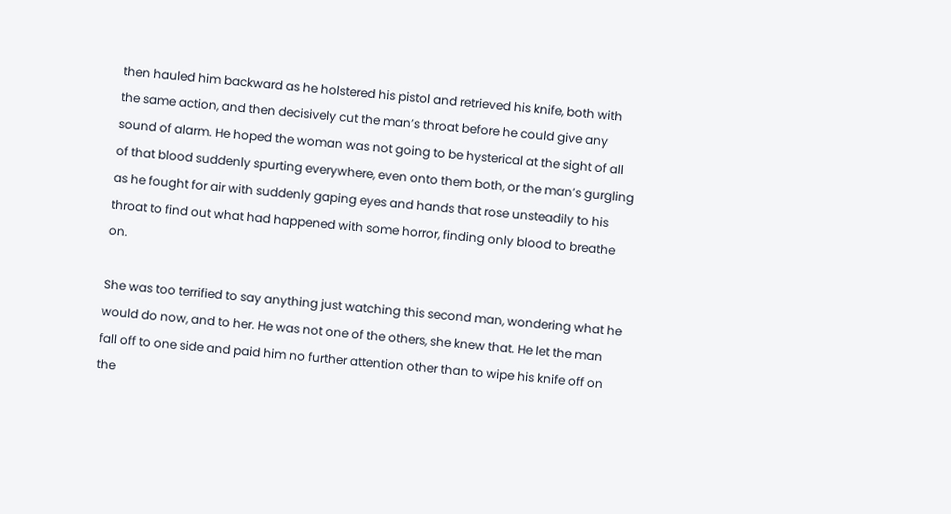then hauled him backward as he holstered his pistol and retrieved his knife, both with the same action, and then decisively cut the man’s throat before he could give any sound of alarm. He hoped the woman was not going to be hysterical at the sight of all of that blood suddenly spurting everywhere, even onto them both, or the man’s gurgling as he fought for air with suddenly gaping eyes and hands that rose unsteadily to his throat to find out what had happened with some horror, finding only blood to breathe on.

She was too terrified to say anything just watching this second man, wondering what he would do now, and to her. He was not one of the others, she knew that. He let the man fall off to one side and paid him no further attention other than to wipe his knife off on the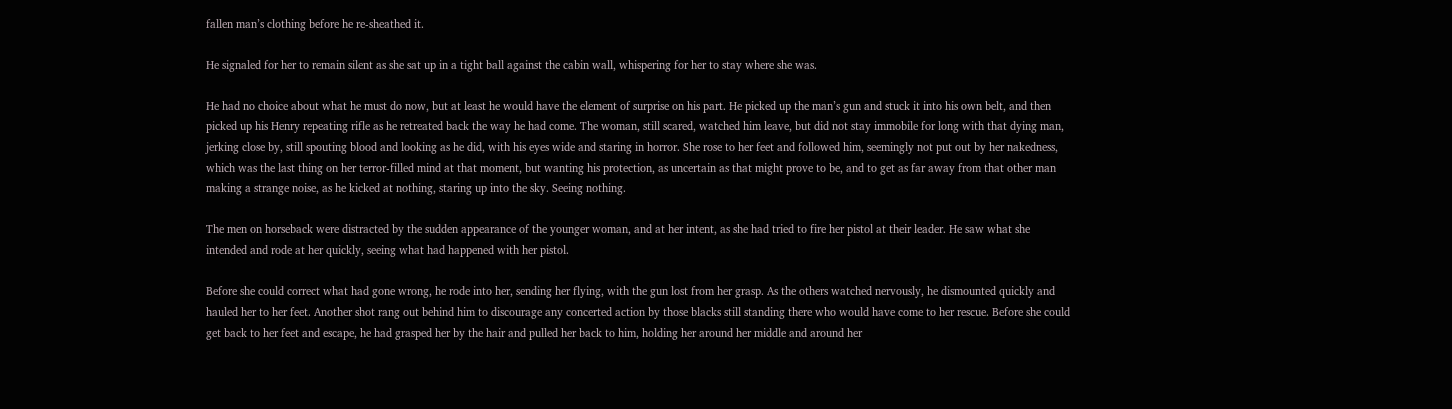fallen man’s clothing before he re-sheathed it.

He signaled for her to remain silent as she sat up in a tight ball against the cabin wall, whispering for her to stay where she was.

He had no choice about what he must do now, but at least he would have the element of surprise on his part. He picked up the man’s gun and stuck it into his own belt, and then picked up his Henry repeating rifle as he retreated back the way he had come. The woman, still scared, watched him leave, but did not stay immobile for long with that dying man, jerking close by, still spouting blood and looking as he did, with his eyes wide and staring in horror. She rose to her feet and followed him, seemingly not put out by her nakedness, which was the last thing on her terror-filled mind at that moment, but wanting his protection, as uncertain as that might prove to be, and to get as far away from that other man making a strange noise, as he kicked at nothing, staring up into the sky. Seeing nothing.

The men on horseback were distracted by the sudden appearance of the younger woman, and at her intent, as she had tried to fire her pistol at their leader. He saw what she intended and rode at her quickly, seeing what had happened with her pistol.

Before she could correct what had gone wrong, he rode into her, sending her flying, with the gun lost from her grasp. As the others watched nervously, he dismounted quickly and hauled her to her feet. Another shot rang out behind him to discourage any concerted action by those blacks still standing there who would have come to her rescue. Before she could get back to her feet and escape, he had grasped her by the hair and pulled her back to him, holding her around her middle and around her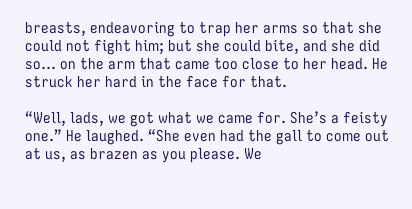breasts, endeavoring to trap her arms so that she could not fight him; but she could bite, and she did so... on the arm that came too close to her head. He struck her hard in the face for that.

“Well, lads, we got what we came for. She’s a feisty one.” He laughed. “She even had the gall to come out at us, as brazen as you please. We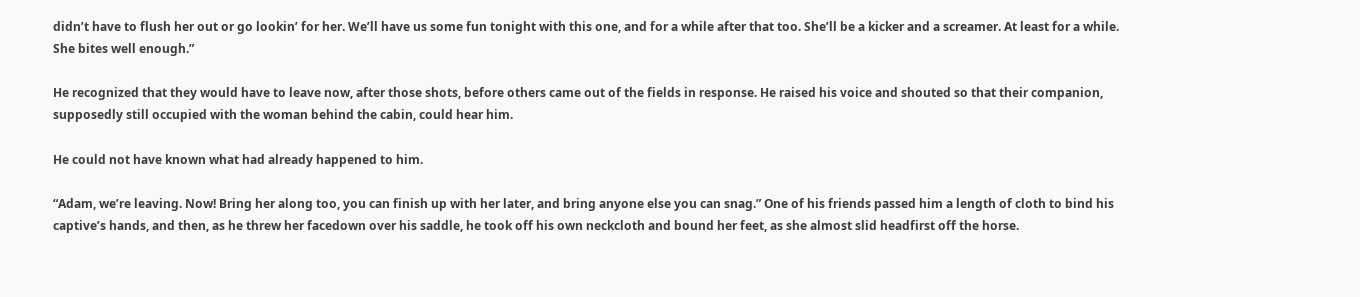didn’t have to flush her out or go lookin’ for her. We’ll have us some fun tonight with this one, and for a while after that too. She’ll be a kicker and a screamer. At least for a while. She bites well enough.”

He recognized that they would have to leave now, after those shots, before others came out of the fields in response. He raised his voice and shouted so that their companion, supposedly still occupied with the woman behind the cabin, could hear him.

He could not have known what had already happened to him.

“Adam, we’re leaving. Now! Bring her along too, you can finish up with her later, and bring anyone else you can snag.” One of his friends passed him a length of cloth to bind his captive’s hands, and then, as he threw her facedown over his saddle, he took off his own neckcloth and bound her feet, as she almost slid headfirst off the horse.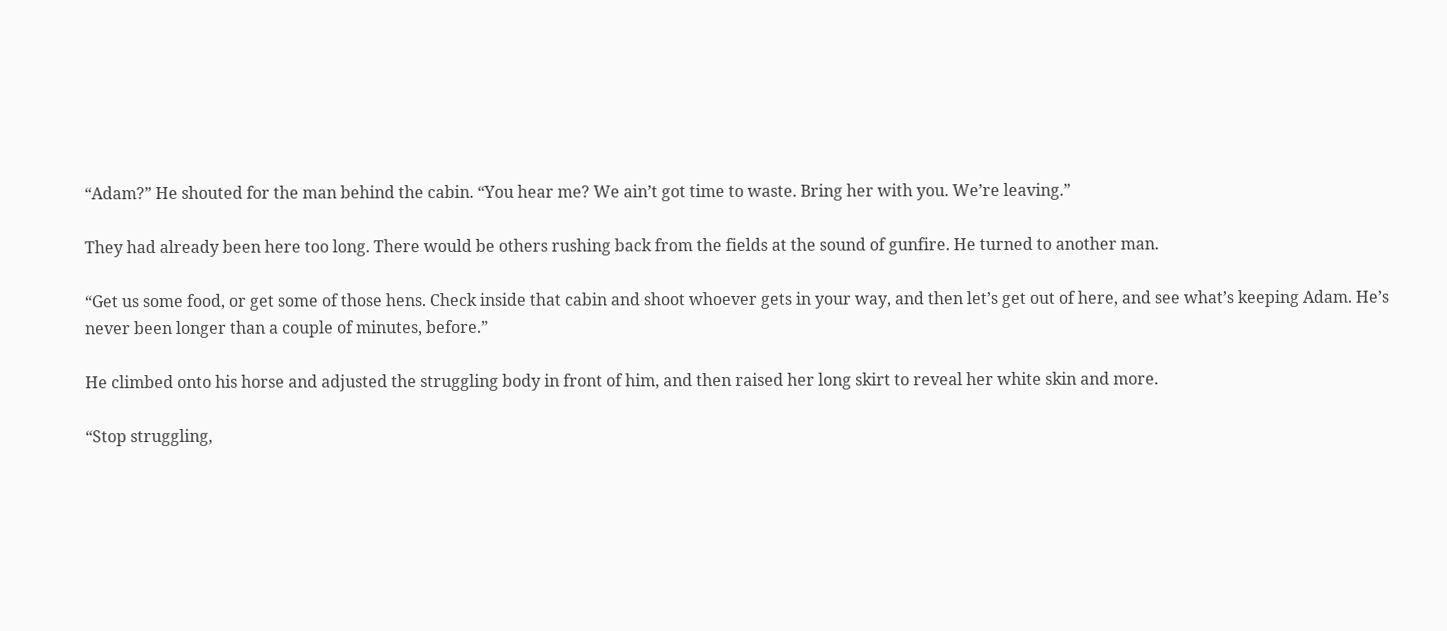“Adam?” He shouted for the man behind the cabin. “You hear me? We ain’t got time to waste. Bring her with you. We’re leaving.”

They had already been here too long. There would be others rushing back from the fields at the sound of gunfire. He turned to another man.

“Get us some food, or get some of those hens. Check inside that cabin and shoot whoever gets in your way, and then let’s get out of here, and see what’s keeping Adam. He’s never been longer than a couple of minutes, before.”

He climbed onto his horse and adjusted the struggling body in front of him, and then raised her long skirt to reveal her white skin and more.

“Stop struggling,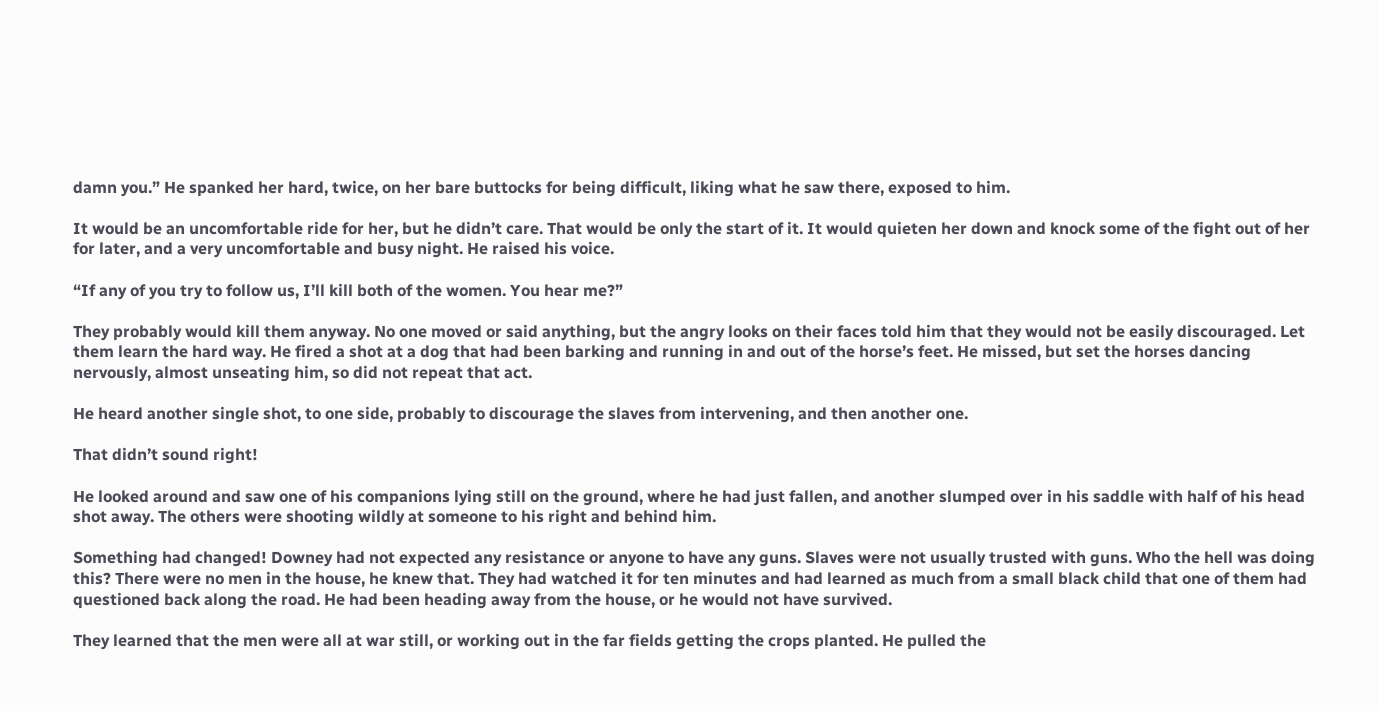damn you.” He spanked her hard, twice, on her bare buttocks for being difficult, liking what he saw there, exposed to him.

It would be an uncomfortable ride for her, but he didn’t care. That would be only the start of it. It would quieten her down and knock some of the fight out of her for later, and a very uncomfortable and busy night. He raised his voice.

“If any of you try to follow us, I’ll kill both of the women. You hear me?”

They probably would kill them anyway. No one moved or said anything, but the angry looks on their faces told him that they would not be easily discouraged. Let them learn the hard way. He fired a shot at a dog that had been barking and running in and out of the horse’s feet. He missed, but set the horses dancing nervously, almost unseating him, so did not repeat that act.

He heard another single shot, to one side, probably to discourage the slaves from intervening, and then another one.

That didn’t sound right!

He looked around and saw one of his companions lying still on the ground, where he had just fallen, and another slumped over in his saddle with half of his head shot away. The others were shooting wildly at someone to his right and behind him.

Something had changed! Downey had not expected any resistance or anyone to have any guns. Slaves were not usually trusted with guns. Who the hell was doing this? There were no men in the house, he knew that. They had watched it for ten minutes and had learned as much from a small black child that one of them had questioned back along the road. He had been heading away from the house, or he would not have survived.

They learned that the men were all at war still, or working out in the far fields getting the crops planted. He pulled the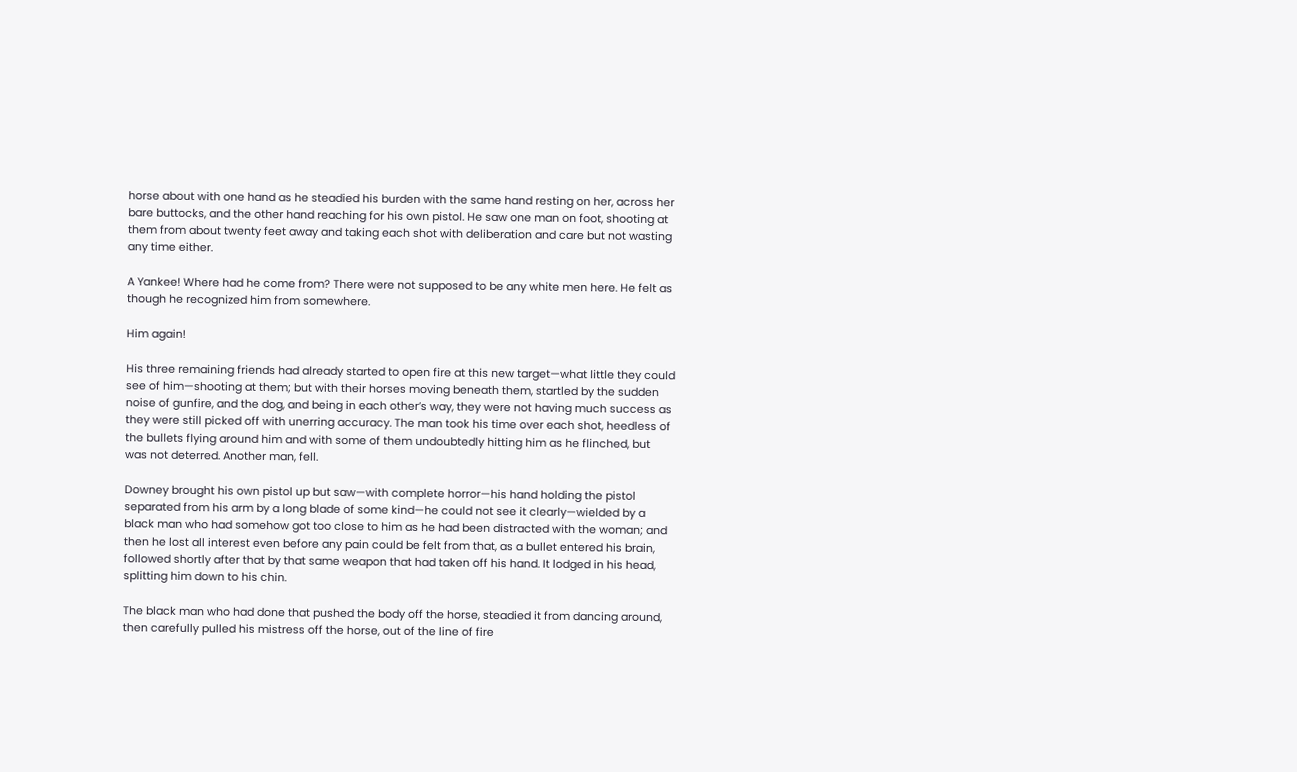horse about with one hand as he steadied his burden with the same hand resting on her, across her bare buttocks, and the other hand reaching for his own pistol. He saw one man on foot, shooting at them from about twenty feet away and taking each shot with deliberation and care but not wasting any time either.

A Yankee! Where had he come from? There were not supposed to be any white men here. He felt as though he recognized him from somewhere.

Him again!

His three remaining friends had already started to open fire at this new target—what little they could see of him—shooting at them; but with their horses moving beneath them, startled by the sudden noise of gunfire, and the dog, and being in each other’s way, they were not having much success as they were still picked off with unerring accuracy. The man took his time over each shot, heedless of the bullets flying around him and with some of them undoubtedly hitting him as he flinched, but was not deterred. Another man, fell.

Downey brought his own pistol up but saw—with complete horror—his hand holding the pistol separated from his arm by a long blade of some kind—he could not see it clearly—wielded by a black man who had somehow got too close to him as he had been distracted with the woman; and then he lost all interest even before any pain could be felt from that, as a bullet entered his brain, followed shortly after that by that same weapon that had taken off his hand. It lodged in his head, splitting him down to his chin.

The black man who had done that pushed the body off the horse, steadied it from dancing around, then carefully pulled his mistress off the horse, out of the line of fire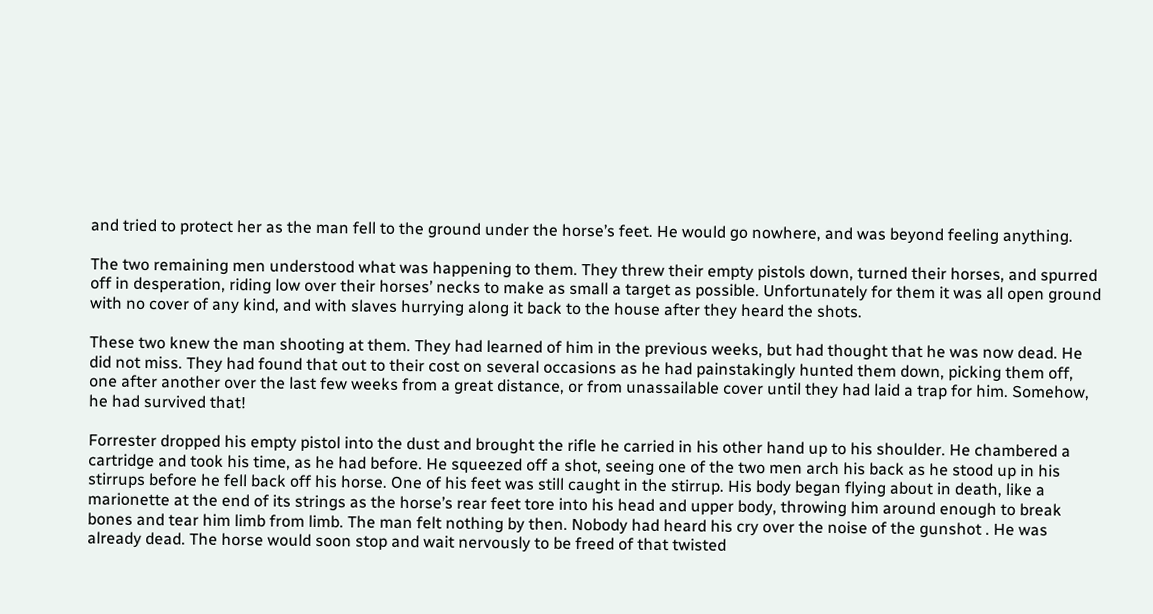and tried to protect her as the man fell to the ground under the horse’s feet. He would go nowhere, and was beyond feeling anything.

The two remaining men understood what was happening to them. They threw their empty pistols down, turned their horses, and spurred off in desperation, riding low over their horses’ necks to make as small a target as possible. Unfortunately for them it was all open ground with no cover of any kind, and with slaves hurrying along it back to the house after they heard the shots.

These two knew the man shooting at them. They had learned of him in the previous weeks, but had thought that he was now dead. He did not miss. They had found that out to their cost on several occasions as he had painstakingly hunted them down, picking them off, one after another over the last few weeks from a great distance, or from unassailable cover until they had laid a trap for him. Somehow, he had survived that!

Forrester dropped his empty pistol into the dust and brought the rifle he carried in his other hand up to his shoulder. He chambered a cartridge and took his time, as he had before. He squeezed off a shot, seeing one of the two men arch his back as he stood up in his stirrups before he fell back off his horse. One of his feet was still caught in the stirrup. His body began flying about in death, like a marionette at the end of its strings as the horse’s rear feet tore into his head and upper body, throwing him around enough to break bones and tear him limb from limb. The man felt nothing by then. Nobody had heard his cry over the noise of the gunshot . He was already dead. The horse would soon stop and wait nervously to be freed of that twisted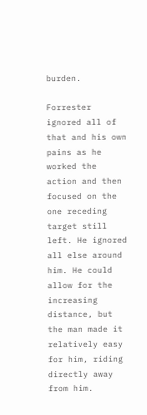burden.

Forrester ignored all of that and his own pains as he worked the action and then focused on the one receding target still left. He ignored all else around him. He could allow for the increasing distance, but the man made it relatively easy for him, riding directly away from him.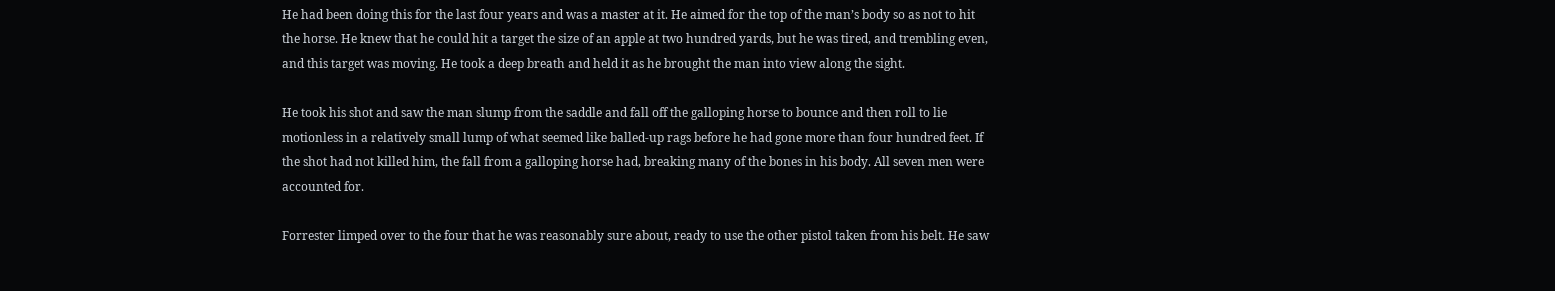He had been doing this for the last four years and was a master at it. He aimed for the top of the man’s body so as not to hit the horse. He knew that he could hit a target the size of an apple at two hundred yards, but he was tired, and trembling even, and this target was moving. He took a deep breath and held it as he brought the man into view along the sight.

He took his shot and saw the man slump from the saddle and fall off the galloping horse to bounce and then roll to lie motionless in a relatively small lump of what seemed like balled-up rags before he had gone more than four hundred feet. If the shot had not killed him, the fall from a galloping horse had, breaking many of the bones in his body. All seven men were accounted for.

Forrester limped over to the four that he was reasonably sure about, ready to use the other pistol taken from his belt. He saw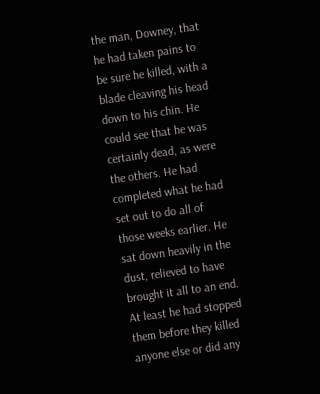the man, Downey, that he had taken pains to be sure he killed, with a blade cleaving his head down to his chin. He could see that he was certainly dead, as were the others. He had completed what he had set out to do all of those weeks earlier. He sat down heavily in the dust, relieved to have brought it all to an end. At least he had stopped them before they killed anyone else or did any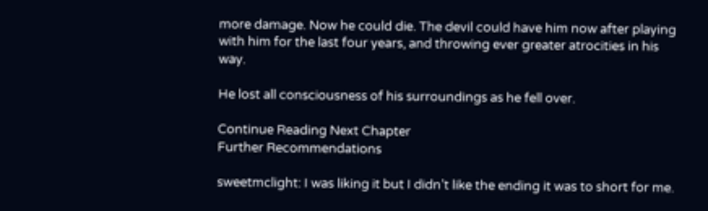more damage. Now he could die. The devil could have him now after playing with him for the last four years, and throwing ever greater atrocities in his way.

He lost all consciousness of his surroundings as he fell over.

Continue Reading Next Chapter
Further Recommendations

sweetmclight: I was liking it but I didn’t like the ending it was to short for me.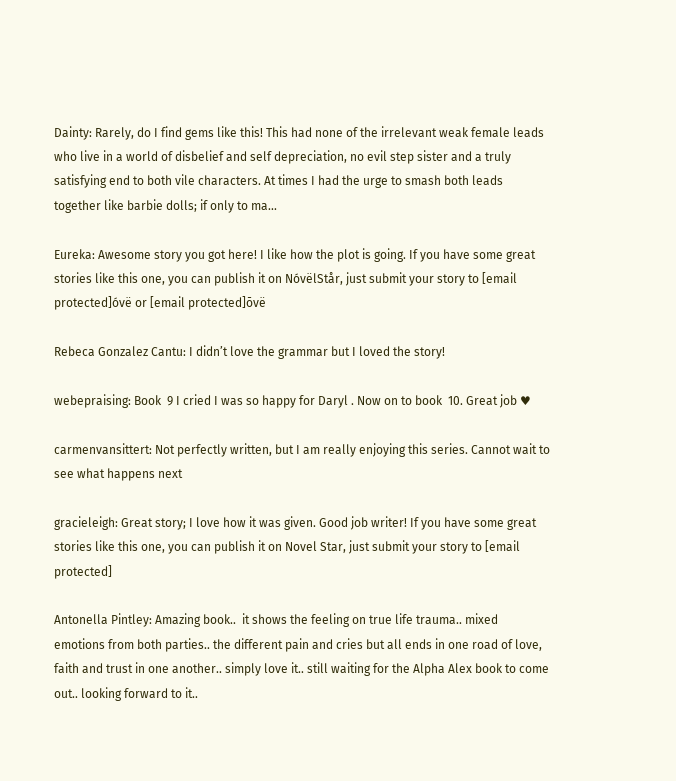Dainty: Rarely, do I find gems like this! This had none of the irrelevant weak female leads who live in a world of disbelief and self depreciation, no evil step sister and a truly satisfying end to both vile characters. At times I had the urge to smash both leads together like barbie dolls; if only to ma...

Eureka: Awesome story you got here! I like how the plot is going. If you have some great stories like this one, you can publish it on NóvëlStår, just submit your story to [email protected]óvë or [email protected]ōvë

Rebeca Gonzalez Cantu: I didn’t love the grammar but I loved the story!

webepraising: Book  9 I cried I was so happy for Daryl . Now on to book  10. Great job ♥

carmenvansittert: Not perfectly written, but I am really enjoying this series. Cannot wait to see what happens next

gracieleigh: Great story; I love how it was given. Good job writer! If you have some great stories like this one, you can publish it on Novel Star, just submit your story to [email protected]

Antonella Pintley: Amazing book..  it shows the feeling on true life trauma.. mixed emotions from both parties.. the different pain and cries but all ends in one road of love, faith and trust in one another.. simply love it.. still waiting for the Alpha Alex book to come out.. looking forward to it..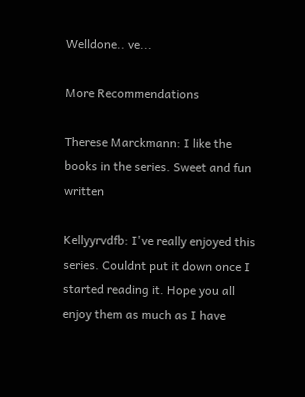Welldone.. ve...

More Recommendations

Therese Marckmann: I like the books in the series. Sweet and fun written

Kellyyrvdfb: I've really enjoyed this series. Couldnt put it down once I started reading it. Hope you all enjoy them as much as I have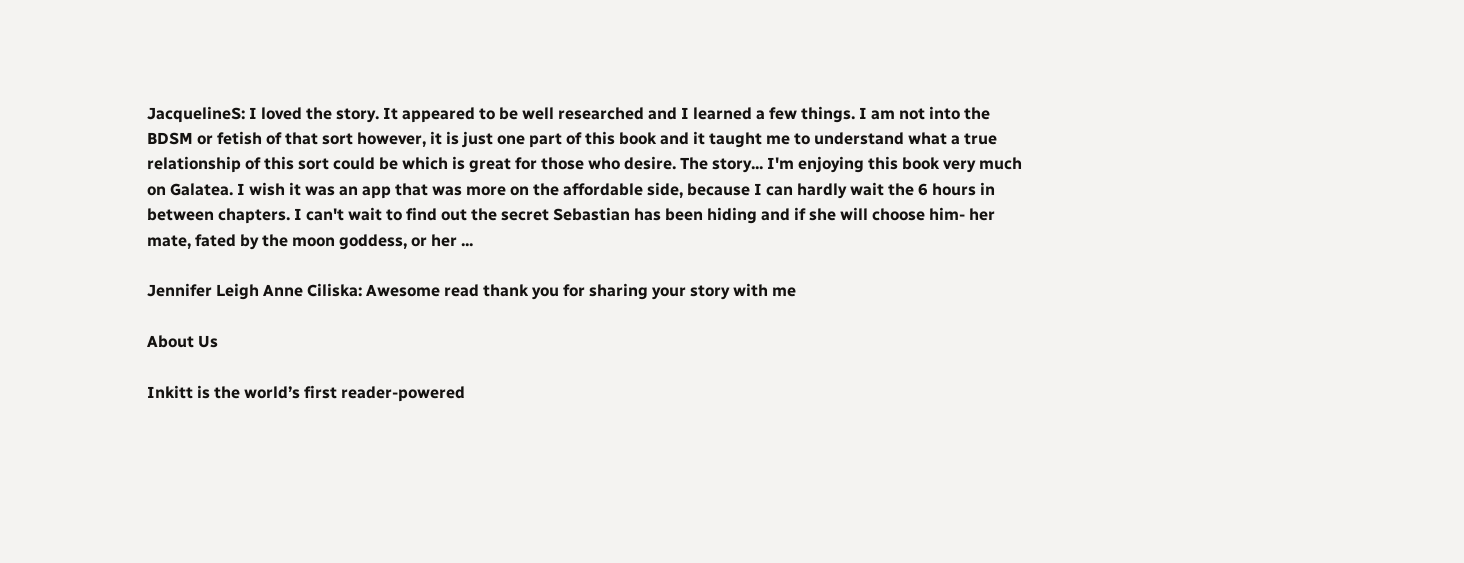JacquelineS: I loved the story. It appeared to be well researched and I learned a few things. I am not into the BDSM or fetish of that sort however, it is just one part of this book and it taught me to understand what a true relationship of this sort could be which is great for those who desire. The story... I'm enjoying this book very much on Galatea. I wish it was an app that was more on the affordable side, because I can hardly wait the 6 hours in between chapters. I can't wait to find out the secret Sebastian has been hiding and if she will choose him- her mate, fated by the moon goddess, or her ...

Jennifer Leigh Anne Ciliska: Awesome read thank you for sharing your story with me

About Us

Inkitt is the world’s first reader-powered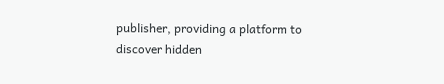publisher, providing a platform to discover hidden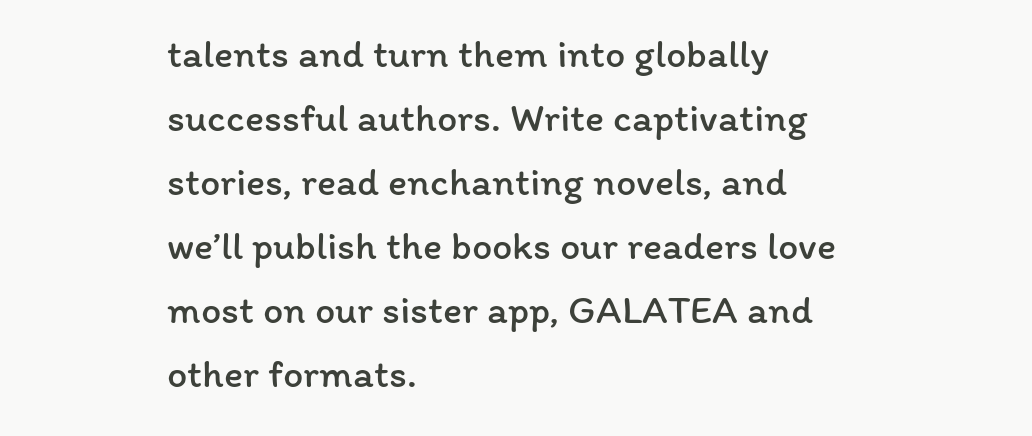talents and turn them into globally successful authors. Write captivating stories, read enchanting novels, and we’ll publish the books our readers love most on our sister app, GALATEA and other formats.